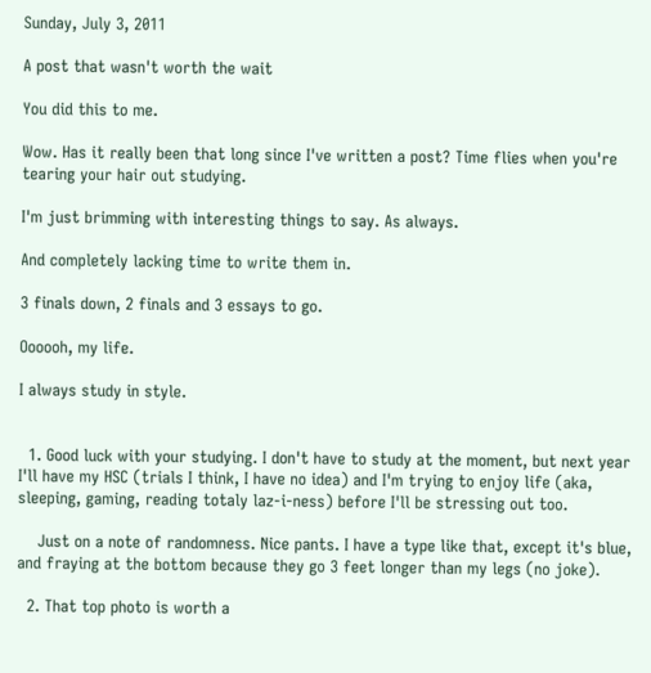Sunday, July 3, 2011

A post that wasn't worth the wait

You did this to me.

Wow. Has it really been that long since I've written a post? Time flies when you're tearing your hair out studying.

I'm just brimming with interesting things to say. As always.

And completely lacking time to write them in.

3 finals down, 2 finals and 3 essays to go.

Oooooh, my life.

I always study in style.


  1. Good luck with your studying. I don't have to study at the moment, but next year I'll have my HSC (trials I think, I have no idea) and I'm trying to enjoy life (aka, sleeping, gaming, reading totaly laz-i-ness) before I'll be stressing out too.

    Just on a note of randomness. Nice pants. I have a type like that, except it's blue, and fraying at the bottom because they go 3 feet longer than my legs (no joke).

  2. That top photo is worth a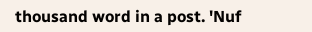thousand word in a post. 'Nuf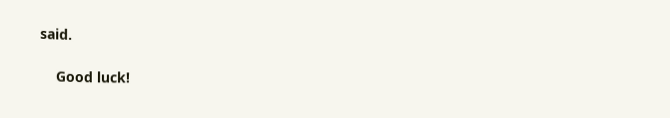said.

    Good luck!